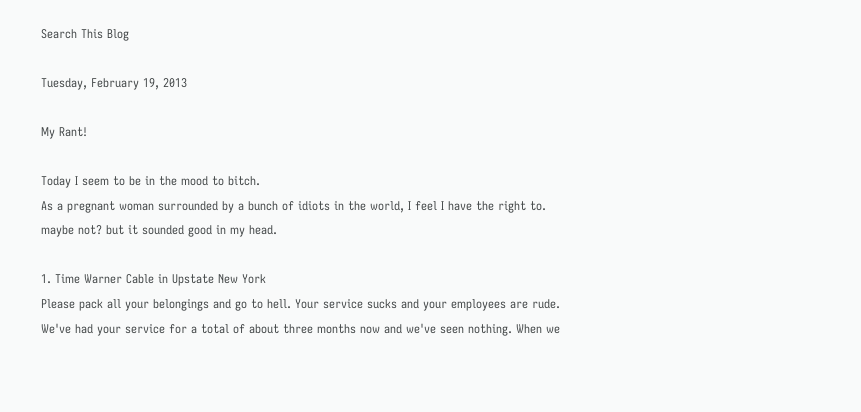Search This Blog

Tuesday, February 19, 2013

My Rant!

Today I seem to be in the mood to bitch.
As a pregnant woman surrounded by a bunch of idiots in the world, I feel I have the right to.
maybe not? but it sounded good in my head.

1. Time Warner Cable in Upstate New York
Please pack all your belongings and go to hell. Your service sucks and your employees are rude. We've had your service for a total of about three months now and we've seen nothing. When we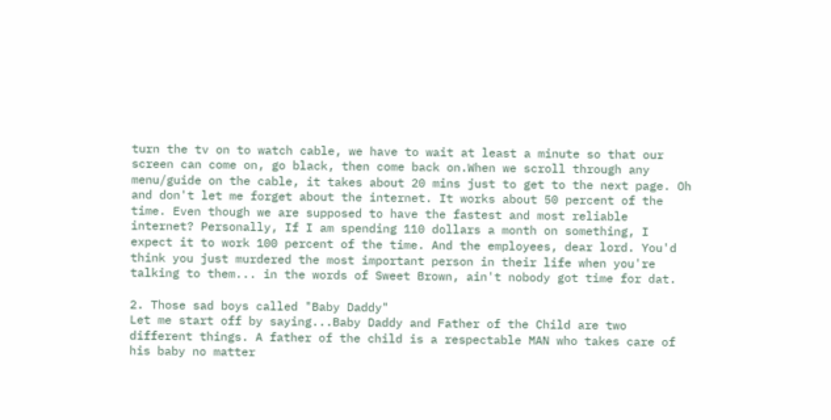turn the tv on to watch cable, we have to wait at least a minute so that our screen can come on, go black, then come back on.When we scroll through any menu/guide on the cable, it takes about 20 mins just to get to the next page. Oh and don't let me forget about the internet. It works about 50 percent of the time. Even though we are supposed to have the fastest and most reliable internet? Personally, If I am spending 110 dollars a month on something, I expect it to work 100 percent of the time. And the employees, dear lord. You'd think you just murdered the most important person in their life when you're talking to them... in the words of Sweet Brown, ain't nobody got time for dat.

2. Those sad boys called "Baby Daddy"
Let me start off by saying...Baby Daddy and Father of the Child are two different things. A father of the child is a respectable MAN who takes care of his baby no matter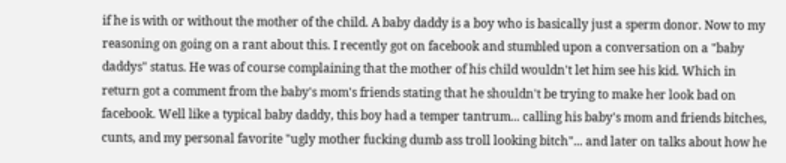if he is with or without the mother of the child. A baby daddy is a boy who is basically just a sperm donor. Now to my reasoning on going on a rant about this. I recently got on facebook and stumbled upon a conversation on a "baby daddys" status. He was of course complaining that the mother of his child wouldn't let him see his kid. Which in return got a comment from the baby's mom's friends stating that he shouldn't be trying to make her look bad on facebook. Well like a typical baby daddy, this boy had a temper tantrum... calling his baby's mom and friends bitches, cunts, and my personal favorite "ugly mother fucking dumb ass troll looking bitch"... and later on talks about how he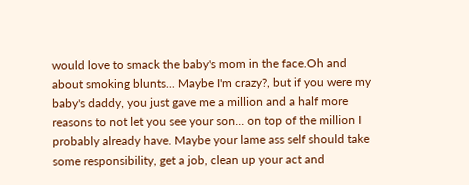would love to smack the baby's mom in the face.Oh and about smoking blunts... Maybe I'm crazy?, but if you were my baby's daddy, you just gave me a million and a half more reasons to not let you see your son... on top of the million I probably already have. Maybe your lame ass self should take some responsibility, get a job, clean up your act and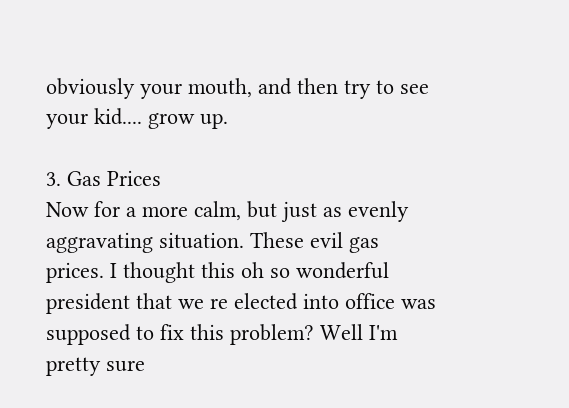obviously your mouth, and then try to see your kid.... grow up.

3. Gas Prices
Now for a more calm, but just as evenly aggravating situation. These evil gas prices. I thought this oh so wonderful president that we re elected into office was supposed to fix this problem? Well I'm pretty sure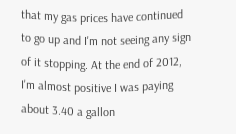that my gas prices have continued to go up and I'm not seeing any sign of it stopping. At the end of 2012, I'm almost positive I was paying about 3.40 a gallon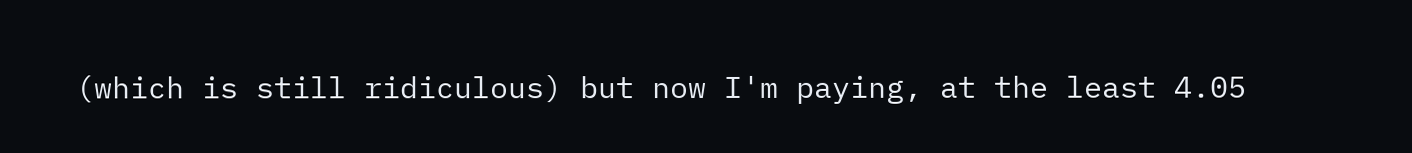(which is still ridiculous) but now I'm paying, at the least 4.05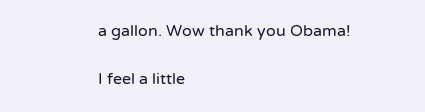a gallon. Wow thank you Obama!

I feel a little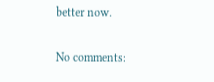better now.

No comments: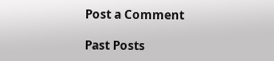Post a Comment

Past Posts